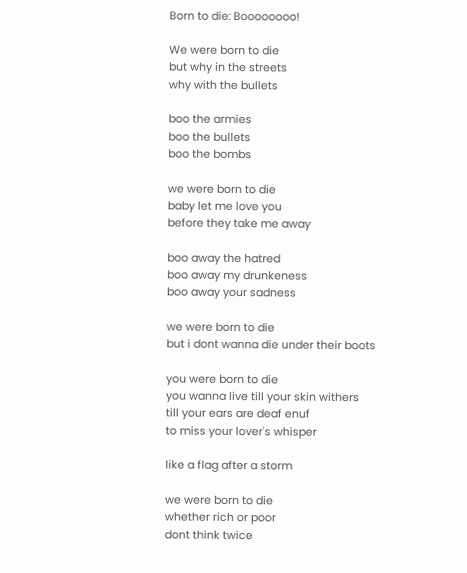Born to die: Boooooooo!

We were born to die
but why in the streets
why with the bullets

boo the armies
boo the bullets
boo the bombs

we were born to die
baby let me love you
before they take me away

boo away the hatred
boo away my drunkeness
boo away your sadness

we were born to die
but i dont wanna die under their boots

you were born to die
you wanna live till your skin withers
till your ears are deaf enuf
to miss your lover's whisper

like a flag after a storm

we were born to die
whether rich or poor
dont think twice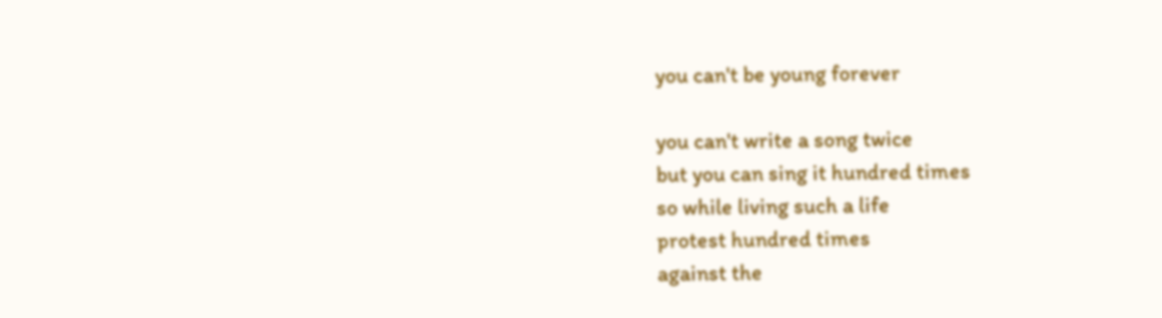you can't be young forever

you can't write a song twice
but you can sing it hundred times
so while living such a life
protest hundred times
against the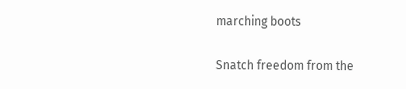marching boots

Snatch freedom from the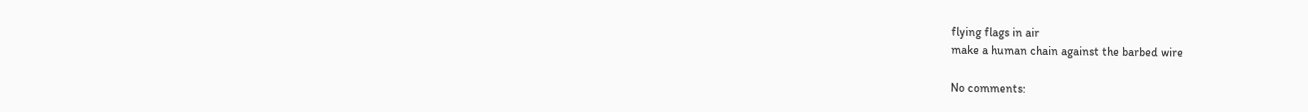flying flags in air
make a human chain against the barbed wire

No comments: